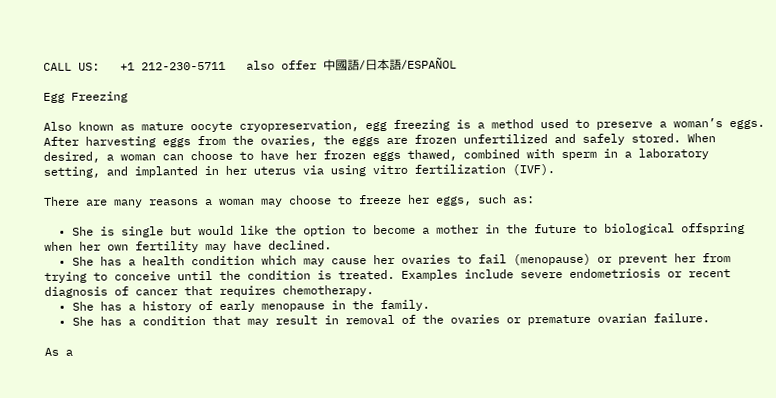CALL US:   +1 212-230-5711   also offer 中國語/日本語/ESPAÑOL

Egg Freezing

Also known as mature oocyte cryopreservation, egg freezing is a method used to preserve a woman’s eggs. After harvesting eggs from the ovaries, the eggs are frozen unfertilized and safely stored. When desired, a woman can choose to have her frozen eggs thawed, combined with sperm in a laboratory setting, and implanted in her uterus via using vitro fertilization (IVF).

There are many reasons a woman may choose to freeze her eggs, such as:

  • She is single but would like the option to become a mother in the future to biological offspring when her own fertility may have declined.
  • She has a health condition which may cause her ovaries to fail (menopause) or prevent her from trying to conceive until the condition is treated. Examples include severe endometriosis or recent diagnosis of cancer that requires chemotherapy.
  • She has a history of early menopause in the family.
  • She has a condition that may result in removal of the ovaries or premature ovarian failure.

As a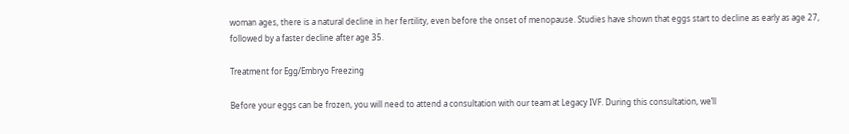woman ages, there is a natural decline in her fertility, even before the onset of menopause. Studies have shown that eggs start to decline as early as age 27, followed by a faster decline after age 35.

Treatment for Egg/Embryo Freezing

Before your eggs can be frozen, you will need to attend a consultation with our team at Legacy IVF. During this consultation, we’ll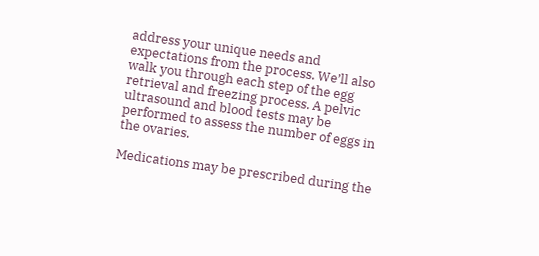address your unique needs and expectations from the process. We’ll also walk you through each step of the egg retrieval and freezing process. A pelvic ultrasound and blood tests may be performed to assess the number of eggs in the ovaries.

Medications may be prescribed during the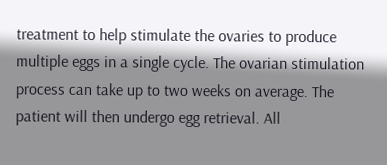treatment to help stimulate the ovaries to produce multiple eggs in a single cycle. The ovarian stimulation process can take up to two weeks on average. The patient will then undergo egg retrieval. All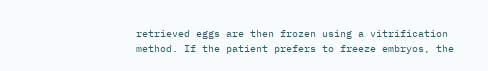retrieved eggs are then frozen using a vitrification method. If the patient prefers to freeze embryos, the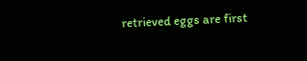retrieved eggs are first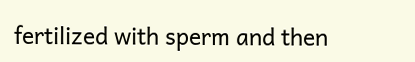fertilized with sperm and then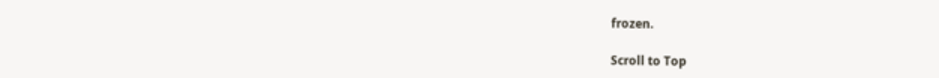frozen.

Scroll to Top